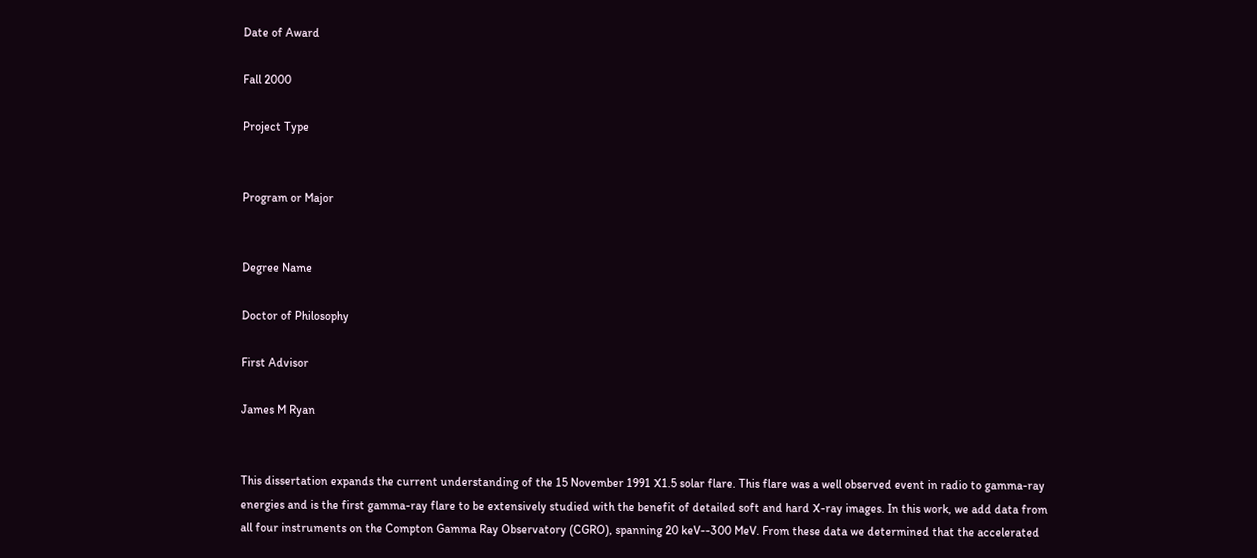Date of Award

Fall 2000

Project Type


Program or Major


Degree Name

Doctor of Philosophy

First Advisor

James M Ryan


This dissertation expands the current understanding of the 15 November 1991 X1.5 solar flare. This flare was a well observed event in radio to gamma-ray energies and is the first gamma-ray flare to be extensively studied with the benefit of detailed soft and hard X-ray images. In this work, we add data from all four instruments on the Compton Gamma Ray Observatory (CGRO), spanning 20 keV--300 MeV. From these data we determined that the accelerated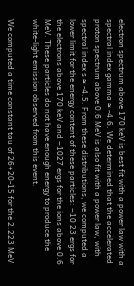electron spectrum above 170 keV is best fit with a power law with a spectral index gamma ≈ -4.6. We determined that the accelerated proton spectrum above 0.6 MeV is also fit with a power law, with spectral index s ≈ -4.5. From these distributions, we computed a lower limit for the energy content of these particles: ∼10 23 ergs for the electrons above 170 keV and ∼1027 ergs for the ions above 0.6 MeV. These particles do not have enough energy to produce the white-light emission observed from this event.

We computed a time constant tau of 26+20-15 for the 2.223 MeV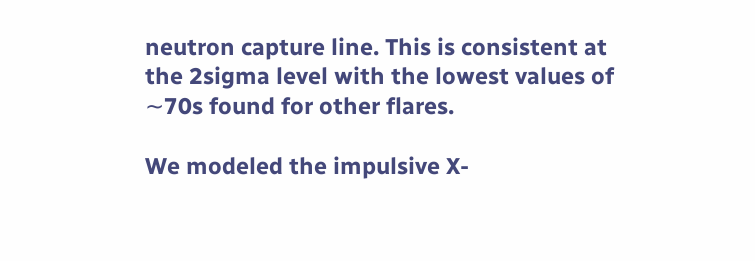neutron capture line. This is consistent at the 2sigma level with the lowest values of ∼70s found for other flares.

We modeled the impulsive X-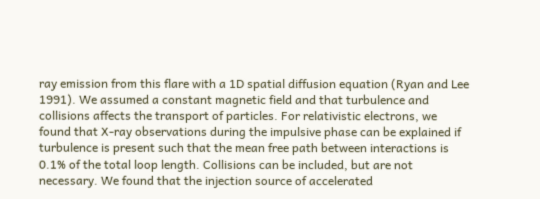ray emission from this flare with a 1D spatial diffusion equation (Ryan and Lee 1991). We assumed a constant magnetic field and that turbulence and collisions affects the transport of particles. For relativistic electrons, we found that X-ray observations during the impulsive phase can be explained if turbulence is present such that the mean free path between interactions is 0.1% of the total loop length. Collisions can be included, but are not necessary. We found that the injection source of accelerated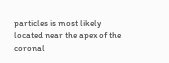particles is most likely located near the apex of the coronal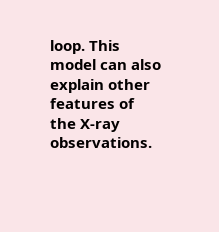loop. This model can also explain other features of the X-ray observations.